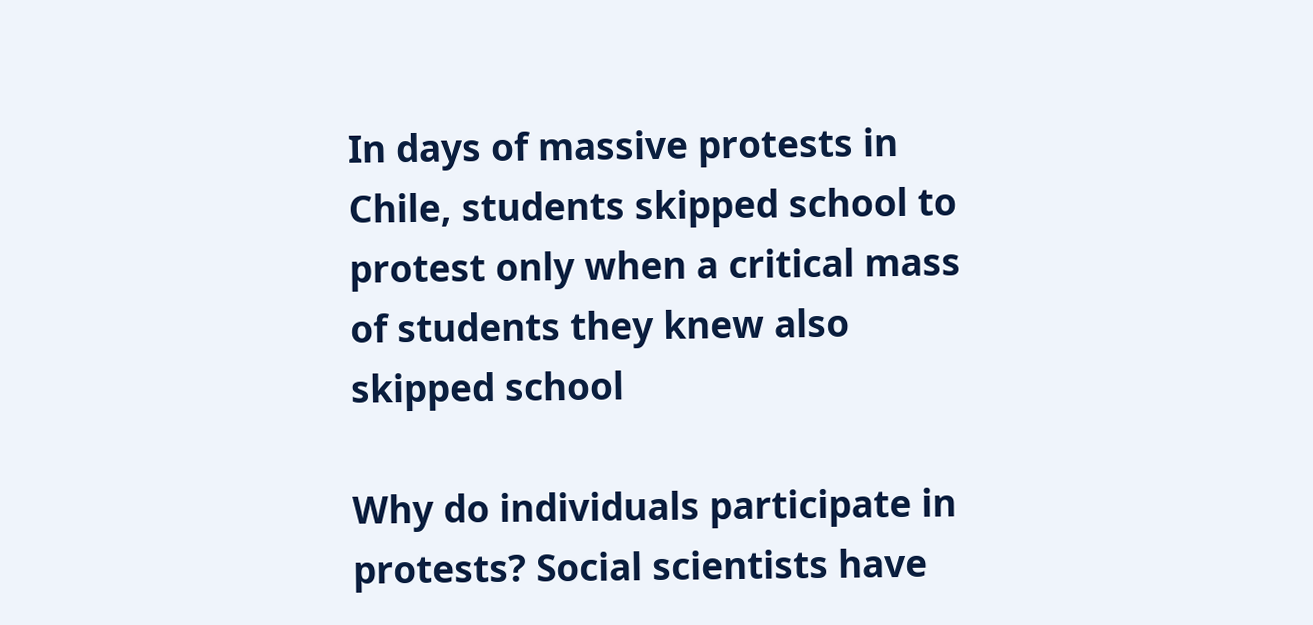In days of massive protests in Chile, students skipped school to protest only when a critical mass of students they knew also skipped school

Why do individuals participate in protests? Social scientists have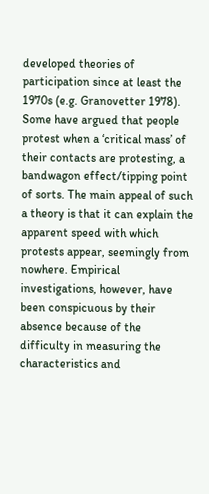developed theories of participation since at least the 1970s (e.g. Granovetter 1978). Some have argued that people protest when a ‘critical mass’ of their contacts are protesting, a bandwagon effect/tipping point of sorts. The main appeal of such a theory is that it can explain the apparent speed with which protests appear, seemingly from nowhere. Empirical investigations, however, have been conspicuous by their absence because of the difficulty in measuring the characteristics and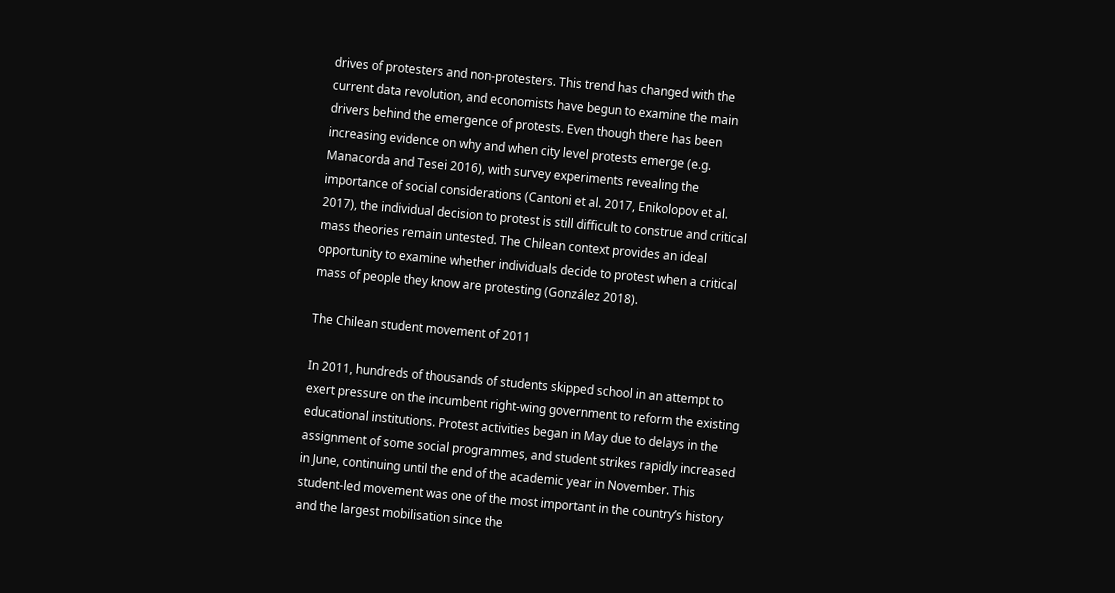drives of protesters and non-protesters. This trend has changed with the current data revolution, and economists have begun to examine the main drivers behind the emergence of protests. Even though there has been increasing evidence on why and when city level protests emerge (e.g. Manacorda and Tesei 2016), with survey experiments revealing the importance of social considerations (Cantoni et al. 2017, Enikolopov et al. 2017), the individual decision to protest is still difficult to construe and critical mass theories remain untested. The Chilean context provides an ideal opportunity to examine whether individuals decide to protest when a critical mass of people they know are protesting (González 2018).

The Chilean student movement of 2011

In 2011, hundreds of thousands of students skipped school in an attempt to exert pressure on the incumbent right-wing government to reform the existing educational institutions. Protest activities began in May due to delays in the assignment of some social programmes, and student strikes rapidly increased in June, continuing until the end of the academic year in November. This student-led movement was one of the most important in the country’s history and the largest mobilisation since the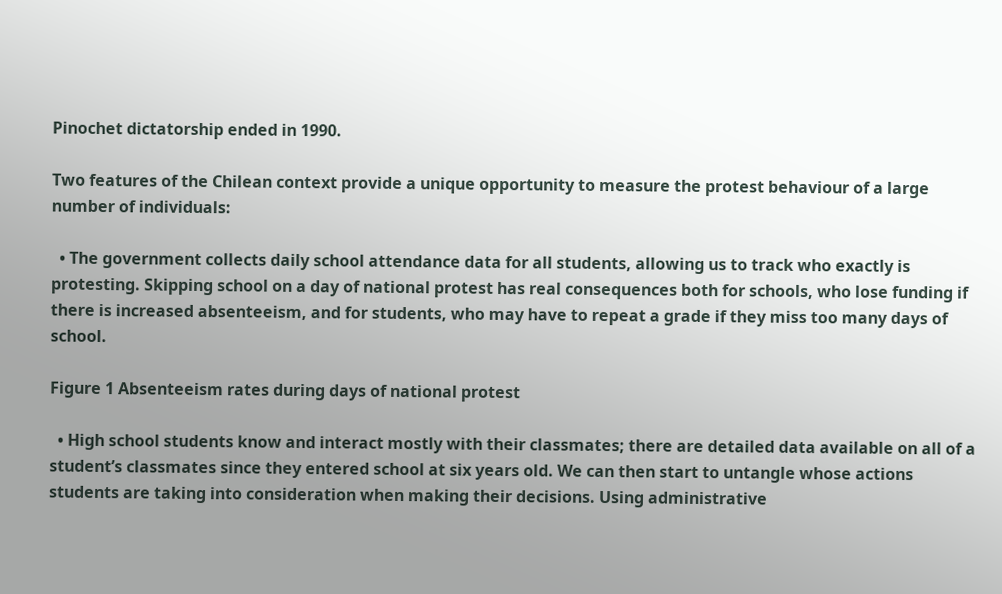Pinochet dictatorship ended in 1990.

Two features of the Chilean context provide a unique opportunity to measure the protest behaviour of a large number of individuals:

  • The government collects daily school attendance data for all students, allowing us to track who exactly is protesting. Skipping school on a day of national protest has real consequences both for schools, who lose funding if there is increased absenteeism, and for students, who may have to repeat a grade if they miss too many days of school.

Figure 1 Absenteeism rates during days of national protest

  • High school students know and interact mostly with their classmates; there are detailed data available on all of a student’s classmates since they entered school at six years old. We can then start to untangle whose actions students are taking into consideration when making their decisions. Using administrative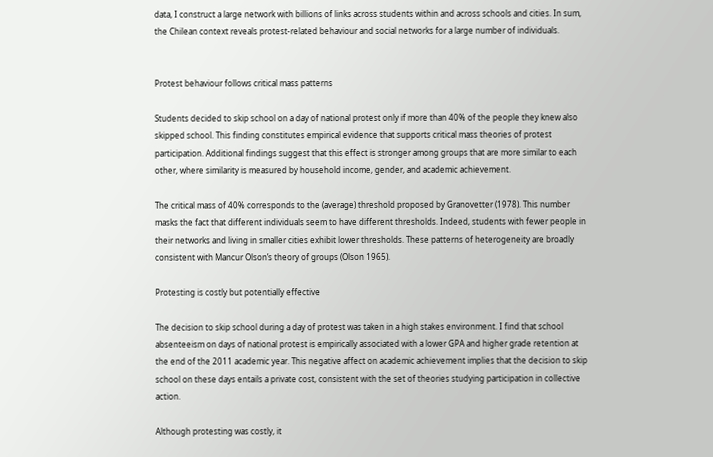data, I construct a large network with billions of links across students within and across schools and cities. In sum, the Chilean context reveals protest-related behaviour and social networks for a large number of individuals.


Protest behaviour follows critical mass patterns

Students decided to skip school on a day of national protest only if more than 40% of the people they knew also skipped school. This finding constitutes empirical evidence that supports critical mass theories of protest participation. Additional findings suggest that this effect is stronger among groups that are more similar to each other, where similarity is measured by household income, gender, and academic achievement.

The critical mass of 40% corresponds to the (average) threshold proposed by Granovetter (1978). This number masks the fact that different individuals seem to have different thresholds. Indeed, students with fewer people in their networks and living in smaller cities exhibit lower thresholds. These patterns of heterogeneity are broadly consistent with Mancur Olson’s theory of groups (Olson 1965).

Protesting is costly but potentially effective

The decision to skip school during a day of protest was taken in a high stakes environment. I find that school absenteeism on days of national protest is empirically associated with a lower GPA and higher grade retention at the end of the 2011 academic year. This negative affect on academic achievement implies that the decision to skip school on these days entails a private cost, consistent with the set of theories studying participation in collective action.

Although protesting was costly, it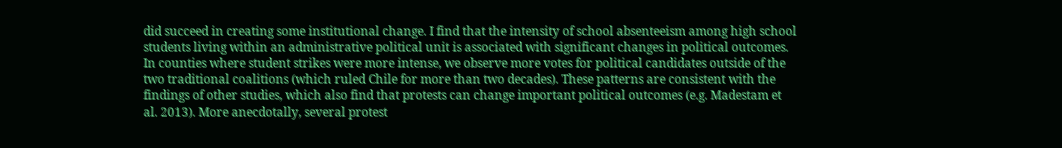did succeed in creating some institutional change. I find that the intensity of school absenteeism among high school students living within an administrative political unit is associated with significant changes in political outcomes. In counties where student strikes were more intense, we observe more votes for political candidates outside of the two traditional coalitions (which ruled Chile for more than two decades). These patterns are consistent with the findings of other studies, which also find that protests can change important political outcomes (e.g. Madestam et al. 2013). More anecdotally, several protest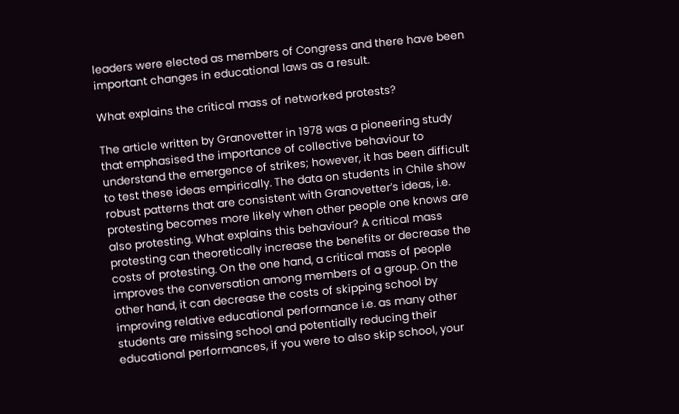leaders were elected as members of Congress and there have been important changes in educational laws as a result.

What explains the critical mass of networked protests?

The article written by Granovetter in 1978 was a pioneering study that emphasised the importance of collective behaviour to understand the emergence of strikes; however, it has been difficult to test these ideas empirically. The data on students in Chile show robust patterns that are consistent with Granovetter’s ideas, i.e. protesting becomes more likely when other people one knows are also protesting. What explains this behaviour? A critical mass protesting can theoretically increase the benefits or decrease the costs of protesting. On the one hand, a critical mass of people improves the conversation among members of a group. On the other hand, it can decrease the costs of skipping school by improving relative educational performance i.e. as many other students are missing school and potentially reducing their educational performances, if you were to also skip school, your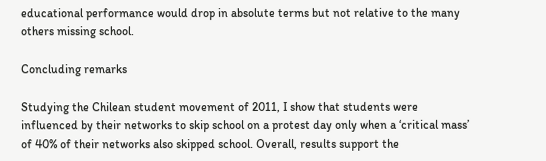educational performance would drop in absolute terms but not relative to the many others missing school.

Concluding remarks

Studying the Chilean student movement of 2011, I show that students were influenced by their networks to skip school on a protest day only when a ‘critical mass’ of 40% of their networks also skipped school. Overall, results support the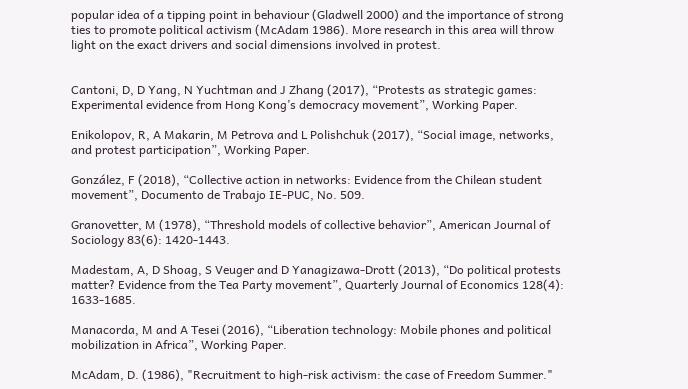popular idea of a tipping point in behaviour (Gladwell 2000) and the importance of strong ties to promote political activism (McAdam 1986). More research in this area will throw light on the exact drivers and social dimensions involved in protest.


Cantoni, D, D Yang, N Yuchtman and J Zhang (2017), “Protests as strategic games: Experimental evidence from Hong Kong’s democracy movement”, Working Paper.

Enikolopov, R, A Makarin, M Petrova and L Polishchuk (2017), “Social image, networks, and protest participation”, Working Paper.

González, F (2018), “Collective action in networks: Evidence from the Chilean student movement”, Documento de Trabajo IE-PUC, No. 509.

Granovetter, M (1978), “Threshold models of collective behavior”, American Journal of Sociology 83(6): 1420-1443.

Madestam, A, D Shoag, S Veuger and D Yanagizawa-Drott (2013), “Do political protests matter? Evidence from the Tea Party movement”, Quarterly Journal of Economics 128(4): 1633-1685.

Manacorda, M and A Tesei (2016), “Liberation technology: Mobile phones and political mobilization in Africa”, Working Paper.

McAdam, D. (1986), "Recruitment to high-risk activism: the case of Freedom Summer."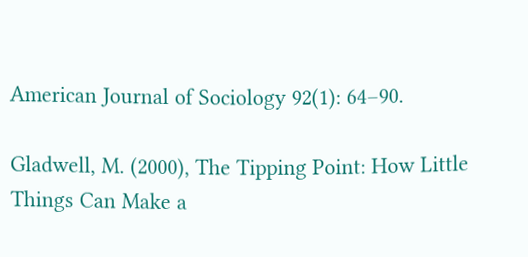American Journal of Sociology 92(1): 64–90.

Gladwell, M. (2000), The Tipping Point: How Little Things Can Make a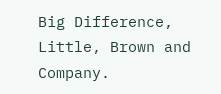Big Difference, Little, Brown and Company.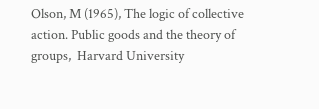Olson, M (1965), The logic of collective action. Public goods and the theory of groups,  Harvard University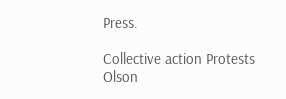Press.

Collective action Protests Olson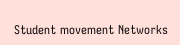Student movement Networks